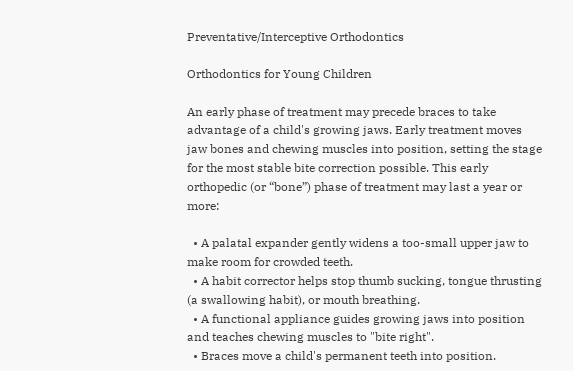Preventative/Interceptive Orthodontics

Orthodontics for Young Children

An early phase of treatment may precede braces to take advantage of a child's growing jaws. Early treatment moves jaw bones and chewing muscles into position, setting the stage for the most stable bite correction possible. This early orthopedic (or “bone”) phase of treatment may last a year or more:

  • A palatal expander gently widens a too-small upper jaw to make room for crowded teeth.
  • A habit corrector helps stop thumb sucking, tongue thrusting (a swallowing habit), or mouth breathing.
  • A functional appliance guides growing jaws into position and teaches chewing muscles to "bite right".
  • Braces move a child's permanent teeth into position.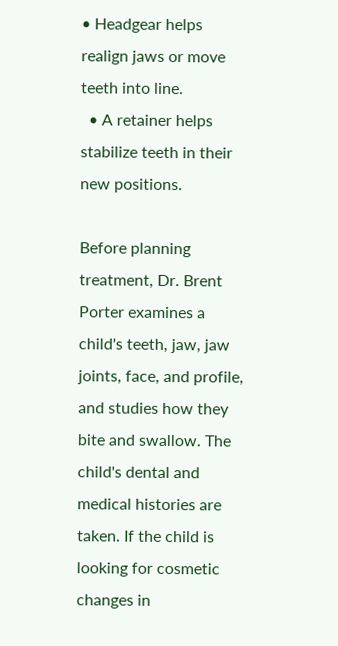• Headgear helps realign jaws or move teeth into line.
  • A retainer helps stabilize teeth in their new positions.

Before planning treatment, Dr. Brent Porter examines a child's teeth, jaw, jaw joints, face, and profile, and studies how they bite and swallow. The child's dental and medical histories are taken. If the child is looking for cosmetic changes in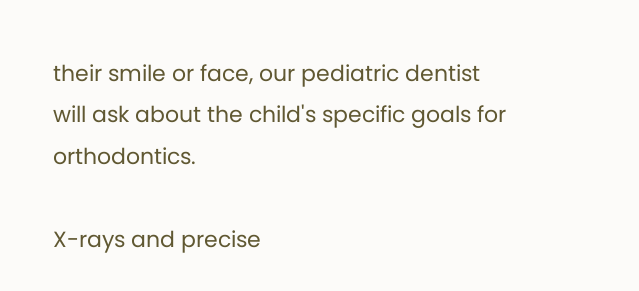their smile or face, our pediatric dentist will ask about the child's specific goals for orthodontics.

X-rays and precise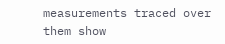measurements traced over them show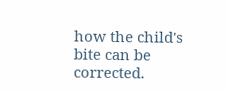how the child's bite can be corrected.